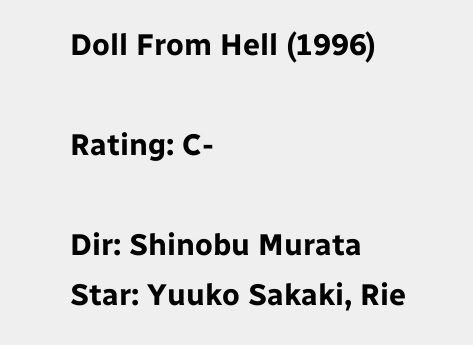Doll From Hell (1996)

Rating: C-

Dir: Shinobu Murata
Star: Yuuko Sakaki, Rie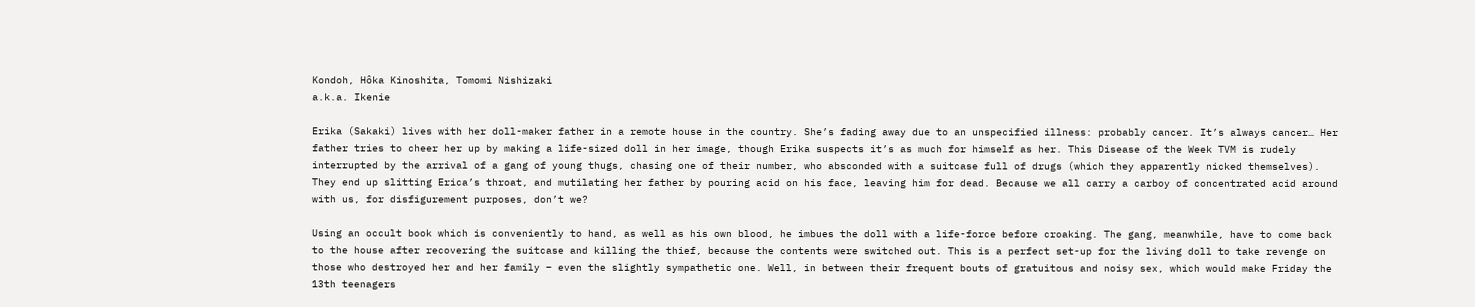Kondoh, Hôka Kinoshita, Tomomi Nishizaki
a.k.a. Ikenie

Erika (Sakaki) lives with her doll-maker father in a remote house in the country. She’s fading away due to an unspecified illness: probably cancer. It’s always cancer… Her father tries to cheer her up by making a life-sized doll in her image, though Erika suspects it’s as much for himself as her. This Disease of the Week TVM is rudely interrupted by the arrival of a gang of young thugs, chasing one of their number, who absconded with a suitcase full of drugs (which they apparently nicked themselves). They end up slitting Erica’s throat, and mutilating her father by pouring acid on his face, leaving him for dead. Because we all carry a carboy of concentrated acid around with us, for disfigurement purposes, don’t we?

Using an occult book which is conveniently to hand, as well as his own blood, he imbues the doll with a life-force before croaking. The gang, meanwhile, have to come back to the house after recovering the suitcase and killing the thief, because the contents were switched out. This is a perfect set-up for the living doll to take revenge on those who destroyed her and her family – even the slightly sympathetic one. Well, in between their frequent bouts of gratuitous and noisy sex, which would make Friday the 13th teenagers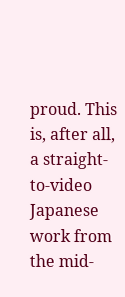proud. This is, after all, a straight-to-video Japanese work from the mid-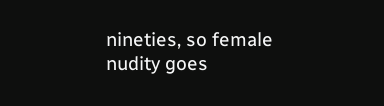nineties, so female nudity goes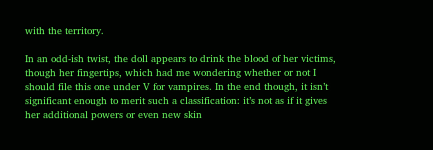with the territory.

In an odd-ish twist, the doll appears to drink the blood of her victims, though her fingertips, which had me wondering whether or not I should file this one under V for vampires. In the end though, it isn’t significant enough to merit such a classification: it’s not as if it gives her additional powers or even new skin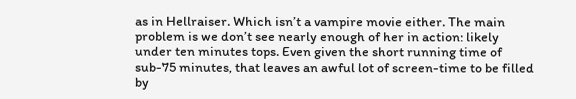as in Hellraiser. Which isn’t a vampire movie either. The main problem is we don’t see nearly enough of her in action: likely under ten minutes tops. Even given the short running time of sub-75 minutes, that leaves an awful lot of screen-time to be filled by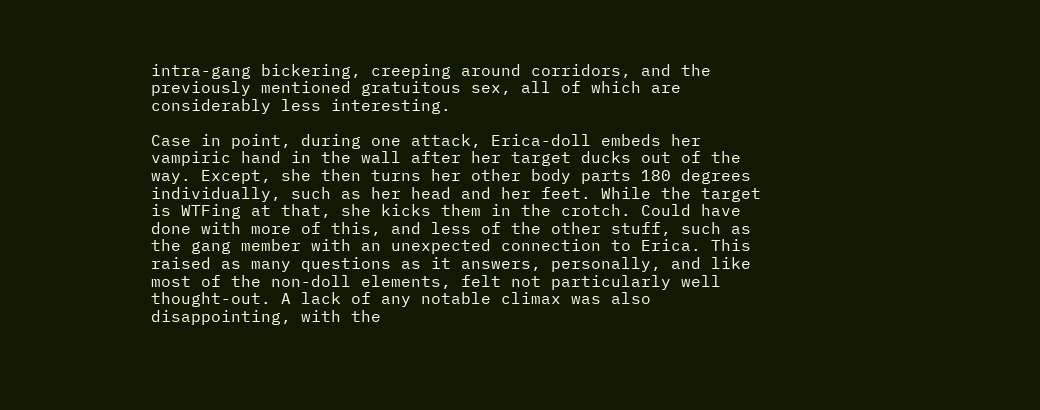intra-gang bickering, creeping around corridors, and the previously mentioned gratuitous sex, all of which are considerably less interesting.

Case in point, during one attack, Erica-doll embeds her vampiric hand in the wall after her target ducks out of the way. Except, she then turns her other body parts 180 degrees individually, such as her head and her feet. While the target is WTFing at that, she kicks them in the crotch. Could have done with more of this, and less of the other stuff, such as the gang member with an unexpected connection to Erica. This raised as many questions as it answers, personally, and like most of the non-doll elements, felt not particularly well thought-out. A lack of any notable climax was also disappointing, with the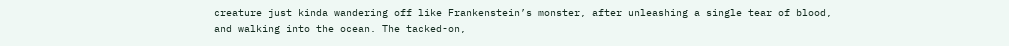creature just kinda wandering off like Frankenstein’s monster, after unleashing a single tear of blood, and walking into the ocean. The tacked-on,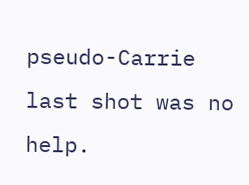pseudo-Carrie last shot was no help.